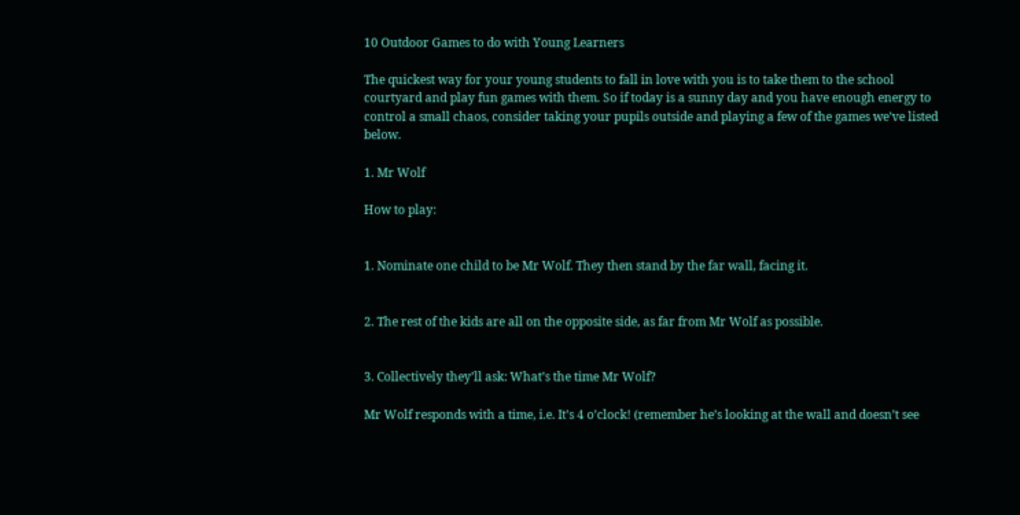10 Outdoor Games to do with Young Learners

The quickest way for your young students to fall in love with you is to take them to the school courtyard and play fun games with them. So if today is a sunny day and you have enough energy to control a small chaos, consider taking your pupils outside and playing a few of the games we’ve listed below.

1. Mr Wolf

How to play:


1. Nominate one child to be Mr Wolf. They then stand by the far wall, facing it.


2. The rest of the kids are all on the opposite side, as far from Mr Wolf as possible.


3. Collectively they’ll ask: What’s the time Mr Wolf?

Mr Wolf responds with a time, i.e. It’s 4 o’clock! (remember he’s looking at the wall and doesn’t see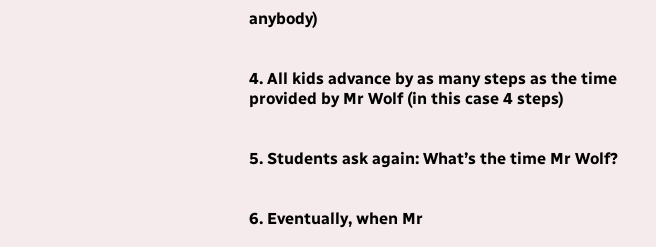anybody)


4. All kids advance by as many steps as the time provided by Mr Wolf (in this case 4 steps)


5. Students ask again: What’s the time Mr Wolf?


6. Eventually, when Mr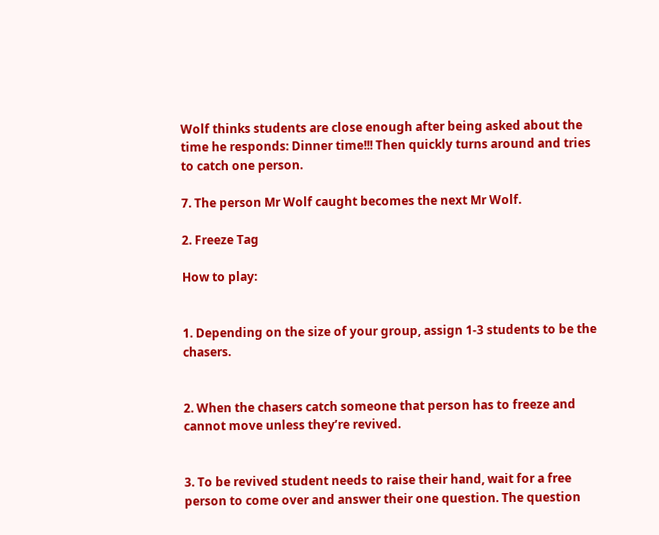Wolf thinks students are close enough after being asked about the time he responds: Dinner time!!! Then quickly turns around and tries to catch one person.

7. The person Mr Wolf caught becomes the next Mr Wolf.

2. Freeze Tag

How to play:


1. Depending on the size of your group, assign 1-3 students to be the chasers.


2. When the chasers catch someone that person has to freeze and cannot move unless they’re revived.


3. To be revived student needs to raise their hand, wait for a free person to come over and answer their one question. The question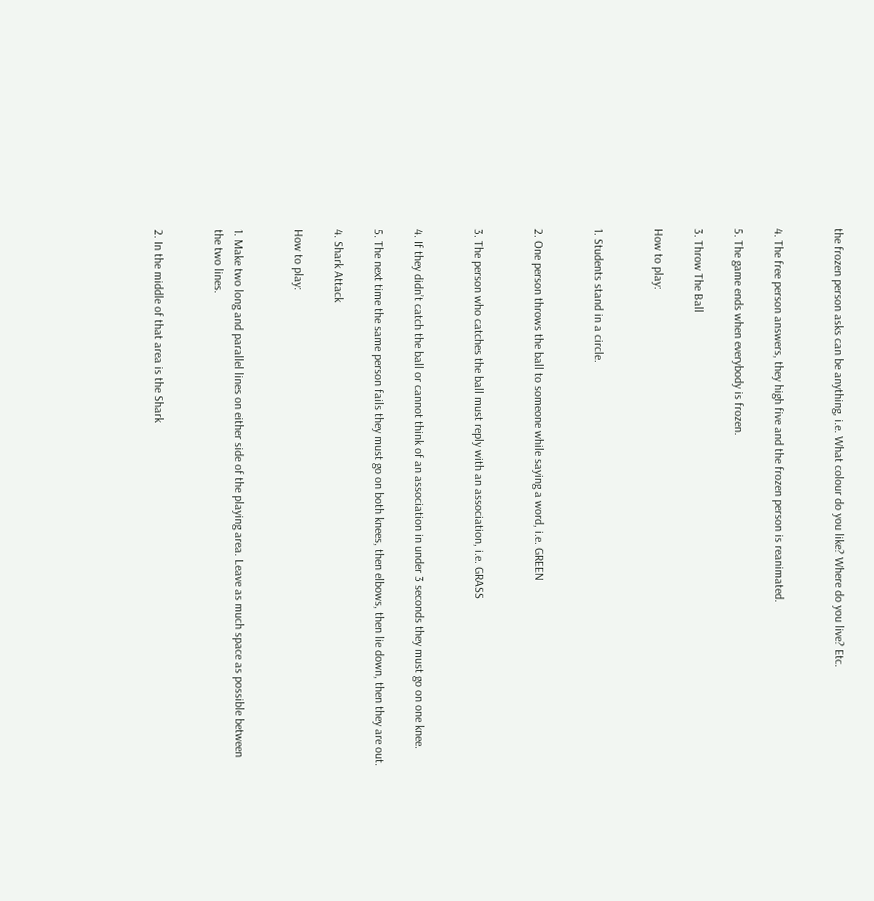the frozen person asks can be anything, i.e. What colour do you like? Where do you live? Etc.


4. The free person answers, they high five and the frozen person is reanimated.

5. The game ends when everybody is frozen.

3. Throw The Ball

How to play:


1. Students stand in a circle.


2. One person throws the ball to someone while saying a word, i.e. GREEN


3. The person who catches the ball must reply with an association, i.e. GRASS


4. If they didn’t catch the ball or cannot think of an association in under 3 seconds they must go on one knee.

5. The next time the same person fails they must go on both knees, then elbows, then lie down, then they are out.

4. Shark Attack

How to play:


1. Make two long and parallel lines on either side of the playing area. Leave as much space as possible between the two lines.


2. In the middle of that area is the Shark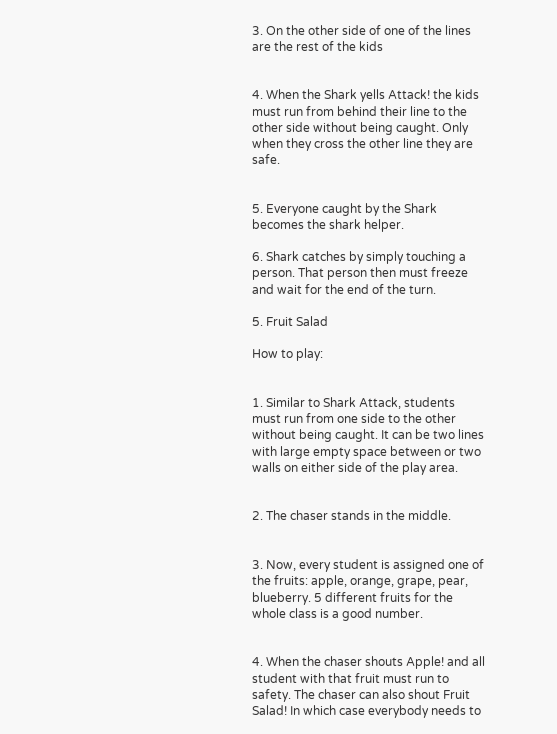3. On the other side of one of the lines are the rest of the kids


4. When the Shark yells Attack! the kids must run from behind their line to the other side without being caught. Only when they cross the other line they are safe.


5. Everyone caught by the Shark becomes the shark helper.

6. Shark catches by simply touching a person. That person then must freeze and wait for the end of the turn.

5. Fruit Salad

How to play:


1. Similar to Shark Attack, students must run from one side to the other without being caught. It can be two lines with large empty space between or two walls on either side of the play area.


2. The chaser stands in the middle.


3. Now, every student is assigned one of the fruits: apple, orange, grape, pear, blueberry. 5 different fruits for the whole class is a good number.


4. When the chaser shouts Apple! and all student with that fruit must run to safety. The chaser can also shout Fruit Salad! In which case everybody needs to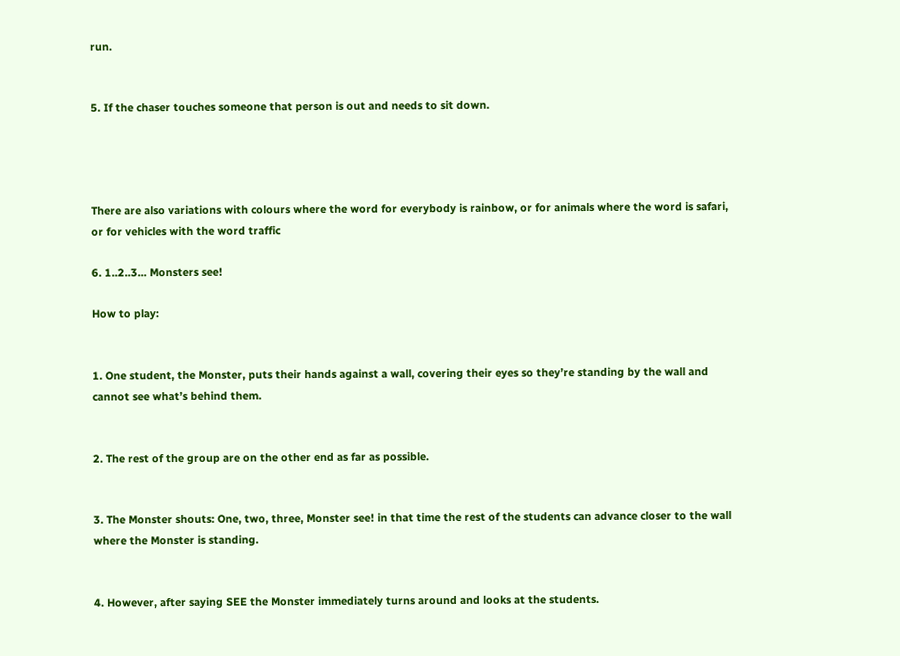run.


5. If the chaser touches someone that person is out and needs to sit down.




There are also variations with colours where the word for everybody is rainbow, or for animals where the word is safari, or for vehicles with the word traffic

6. 1..2..3... Monsters see!

How to play:


1. One student, the Monster, puts their hands against a wall, covering their eyes so they’re standing by the wall and cannot see what’s behind them.


2. The rest of the group are on the other end as far as possible.


3. The Monster shouts: One, two, three, Monster see! in that time the rest of the students can advance closer to the wall where the Monster is standing.


4. However, after saying SEE the Monster immediately turns around and looks at the students.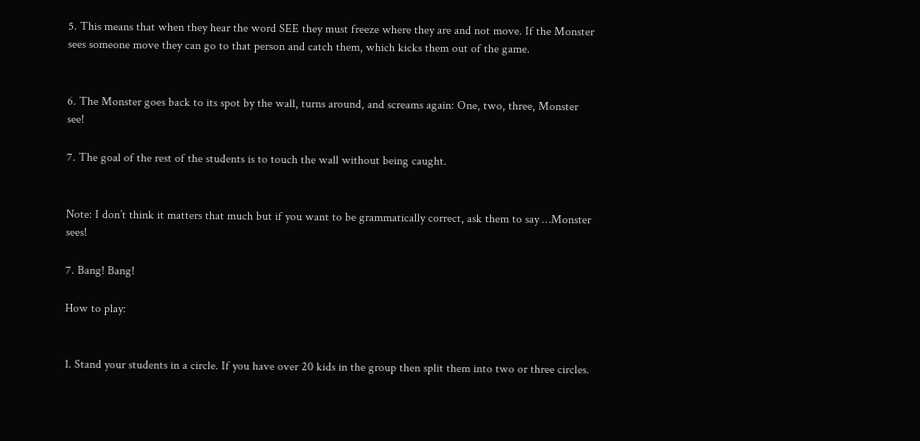5. This means that when they hear the word SEE they must freeze where they are and not move. If the Monster sees someone move they can go to that person and catch them, which kicks them out of the game.


6. The Monster goes back to its spot by the wall, turns around, and screams again: One, two, three, Monster see!

7. The goal of the rest of the students is to touch the wall without being caught.


Note: I don’t think it matters that much but if you want to be grammatically correct, ask them to say …Monster sees!

7. Bang! Bang!

How to play:


1. Stand your students in a circle. If you have over 20 kids in the group then split them into two or three circles.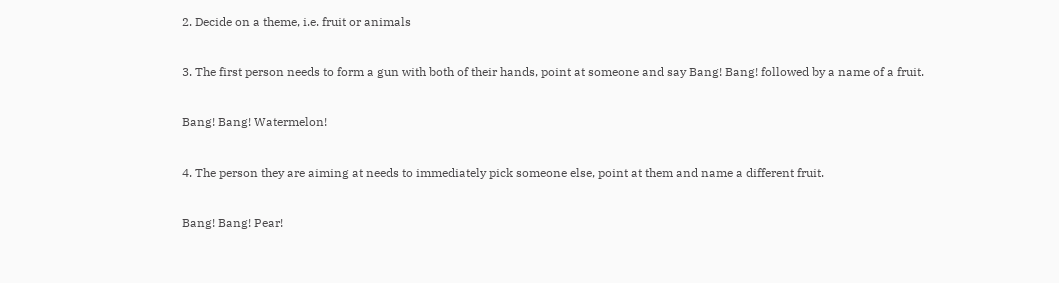2. Decide on a theme, i.e. fruit or animals


3. The first person needs to form a gun with both of their hands, point at someone and say Bang! Bang! followed by a name of a fruit.


Bang! Bang! Watermelon!


4. The person they are aiming at needs to immediately pick someone else, point at them and name a different fruit.


Bang! Bang! Pear!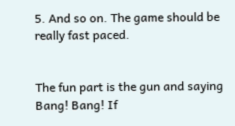5. And so on. The game should be really fast paced.


The fun part is the gun and saying Bang! Bang! If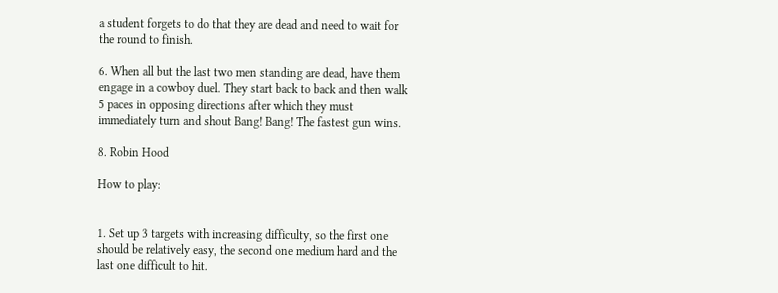a student forgets to do that they are dead and need to wait for the round to finish.

6. When all but the last two men standing are dead, have them engage in a cowboy duel. They start back to back and then walk 5 paces in opposing directions after which they must immediately turn and shout Bang! Bang! The fastest gun wins.

8. Robin Hood

How to play:


1. Set up 3 targets with increasing difficulty, so the first one should be relatively easy, the second one medium hard and the last one difficult to hit.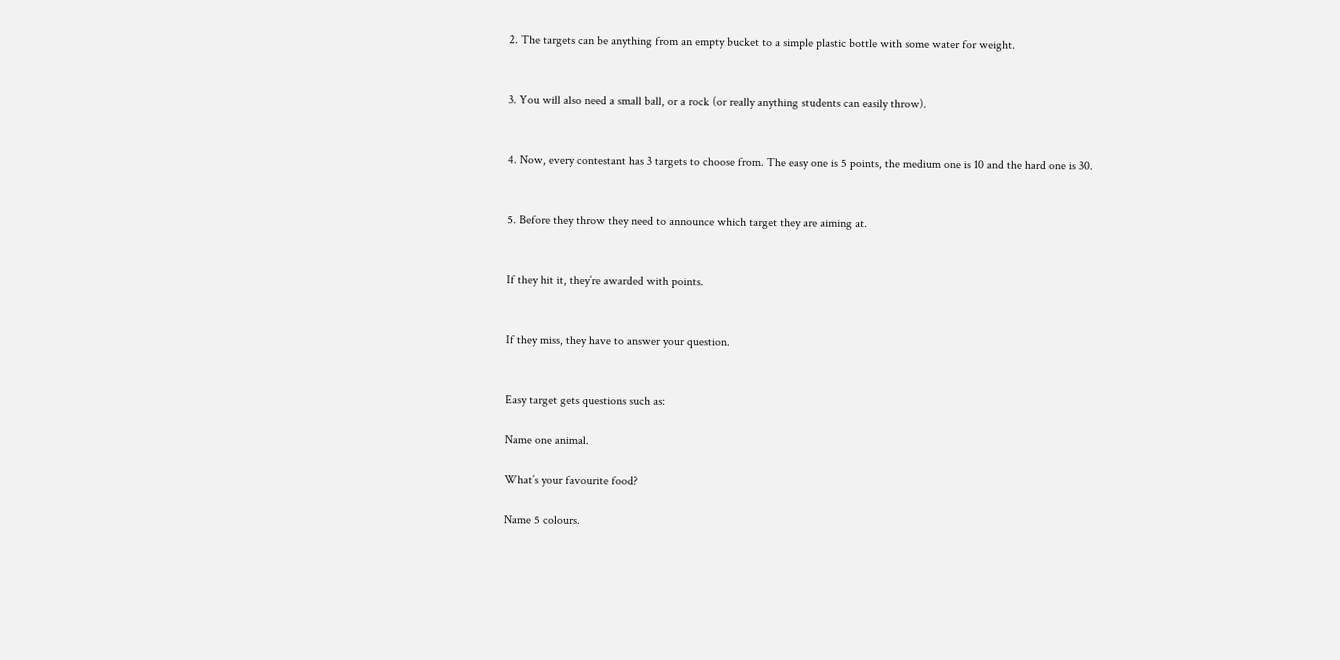2. The targets can be anything from an empty bucket to a simple plastic bottle with some water for weight.


3. You will also need a small ball, or a rock (or really anything students can easily throw).


4. Now, every contestant has 3 targets to choose from. The easy one is 5 points, the medium one is 10 and the hard one is 30.


5. Before they throw they need to announce which target they are aiming at.


If they hit it, they’re awarded with points.


If they miss, they have to answer your question.


Easy target gets questions such as:

Name one animal.

What’s your favourite food?

Name 5 colours.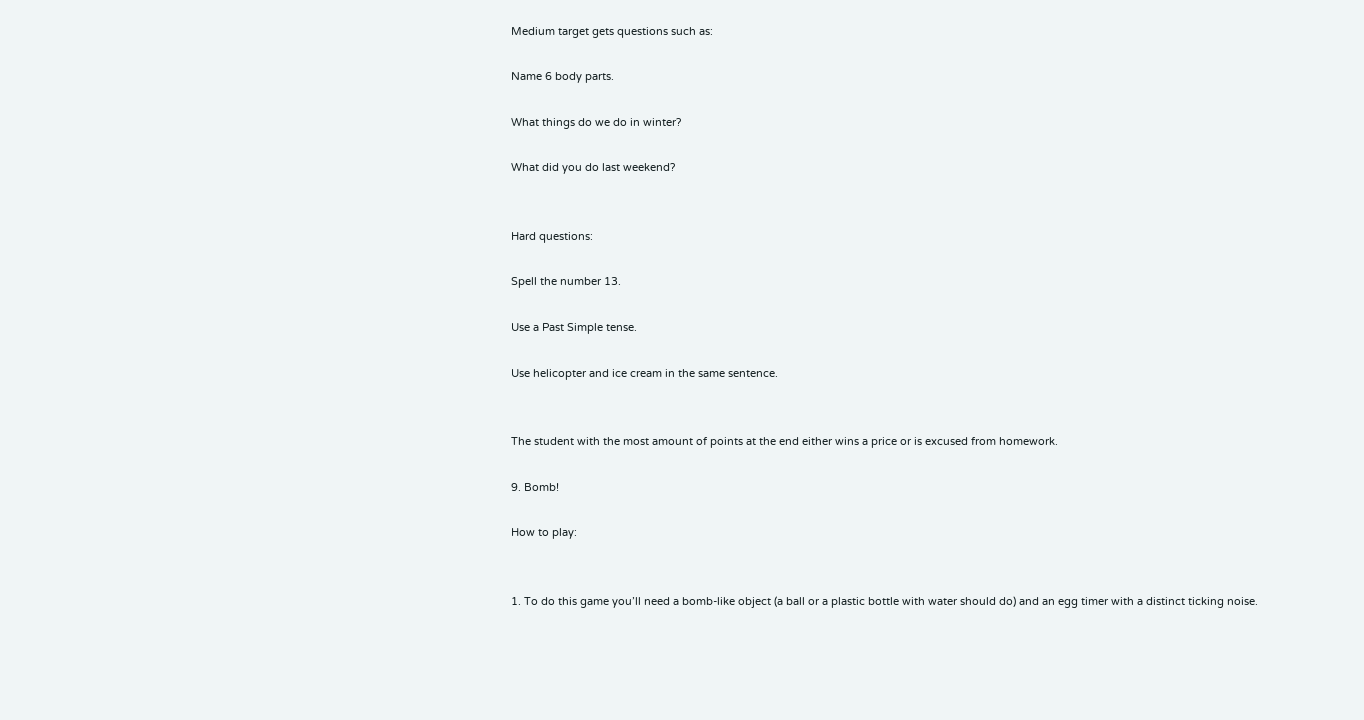Medium target gets questions such as:

Name 6 body parts.

What things do we do in winter?

What did you do last weekend?


Hard questions:

Spell the number 13.

Use a Past Simple tense.

Use helicopter and ice cream in the same sentence.


The student with the most amount of points at the end either wins a price or is excused from homework.

9. Bomb!

How to play:


1. To do this game you’ll need a bomb-like object (a ball or a plastic bottle with water should do) and an egg timer with a distinct ticking noise.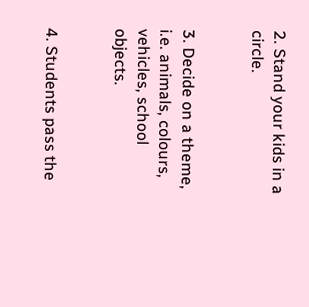2. Stand your kids in a circle.


3. Decide on a theme, i.e. animals, colours, vehicles, school objects.


4. Students pass the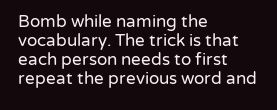Bomb while naming the vocabulary. The trick is that each person needs to first repeat the previous word and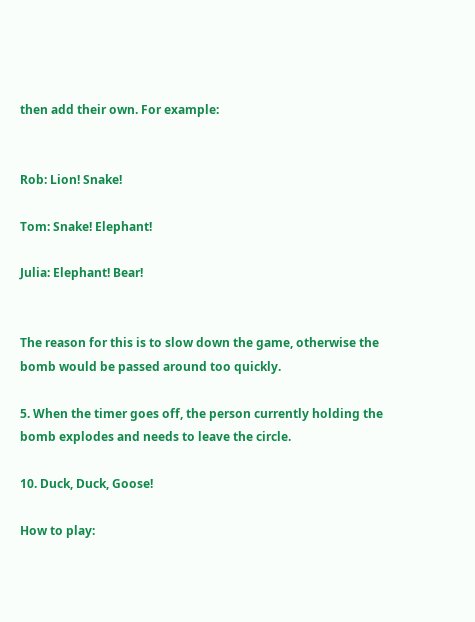then add their own. For example:


Rob: Lion! Snake!

Tom: Snake! Elephant!

Julia: Elephant! Bear!


The reason for this is to slow down the game, otherwise the bomb would be passed around too quickly.

5. When the timer goes off, the person currently holding the bomb explodes and needs to leave the circle.

10. Duck, Duck, Goose!

How to play: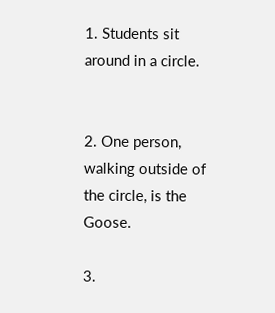1. Students sit around in a circle.


2. One person, walking outside of the circle, is the Goose.

3.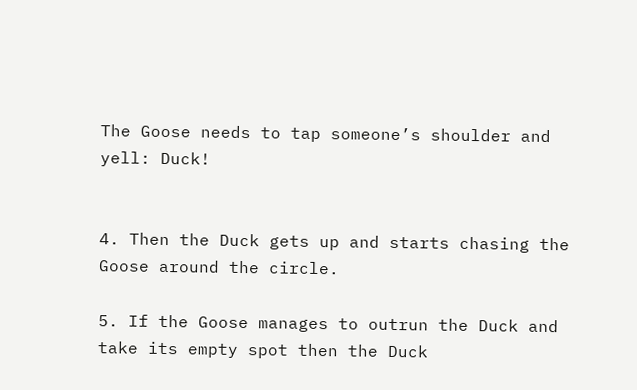The Goose needs to tap someone’s shoulder and yell: Duck!


4. Then the Duck gets up and starts chasing the Goose around the circle.

5. If the Goose manages to outrun the Duck and take its empty spot then the Duck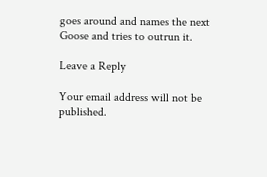goes around and names the next Goose and tries to outrun it.

Leave a Reply

Your email address will not be published.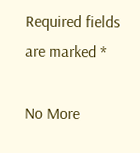Required fields are marked *

No More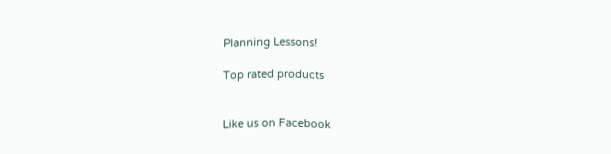Planning Lessons!

Top rated products


Like us on Facebook